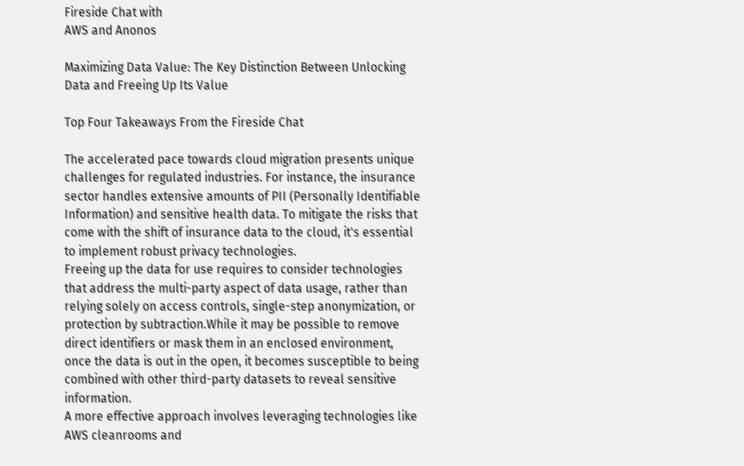Fireside Chat with
AWS and Anonos

Maximizing Data Value: The Key Distinction Between Unlocking Data and Freeing Up Its Value

Top Four Takeaways From the Fireside Chat

The accelerated pace towards cloud migration presents unique challenges for regulated industries. For instance, the insurance sector handles extensive amounts of PII (Personally Identifiable Information) and sensitive health data. To mitigate the risks that come with the shift of insurance data to the cloud, it's essential to implement robust privacy technologies.
Freeing up the data for use requires to consider technologies that address the multi-party aspect of data usage, rather than relying solely on access controls, single-step anonymization, or protection by subtraction.While it may be possible to remove direct identifiers or mask them in an enclosed environment, once the data is out in the open, it becomes susceptible to being combined with other third-party datasets to reveal sensitive information.
A more effective approach involves leveraging technologies like AWS cleanrooms and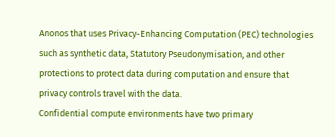Anonos that uses Privacy-Enhancing Computation (PEC) technologies such as synthetic data, Statutory Pseudonymisation, and other protections to protect data during computation and ensure that privacy controls travel with the data.
Confidential compute environments have two primary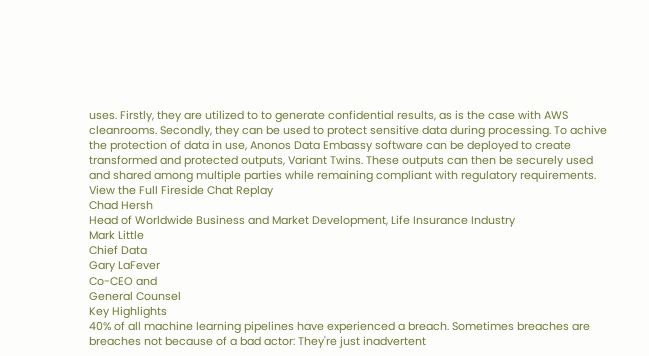uses. Firstly, they are utilized to to generate confidential results, as is the case with AWS cleanrooms. Secondly, they can be used to protect sensitive data during processing. To achive the protection of data in use, Anonos Data Embassy software can be deployed to create transformed and protected outputs, Variant Twins. These outputs can then be securely used and shared among multiple parties while remaining compliant with regulatory requirements.
View the Full Fireside Chat Replay
Chad Hersh
Head of Worldwide Business and Market Development, Life Insurance Industry
Mark Little
Chief Data
Gary LaFever
Co-CEO and
General Counsel
Key Highlights
40% of all machine learning pipelines have experienced a breach. Sometimes breaches are breaches not because of a bad actor: They're just inadvertent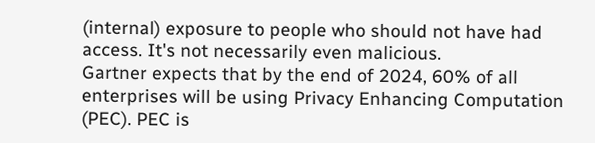(internal) exposure to people who should not have had access. It's not necessarily even malicious.
Gartner expects that by the end of 2024, 60% of all enterprises will be using Privacy Enhancing Computation (PEC). PEC is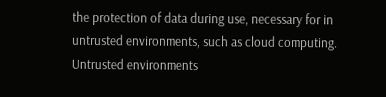the protection of data during use, necessary for in untrusted environments, such as cloud computing. Untrusted environments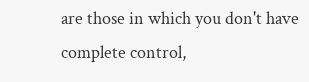are those in which you don't have complete control,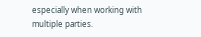especially when working with multiple parties.